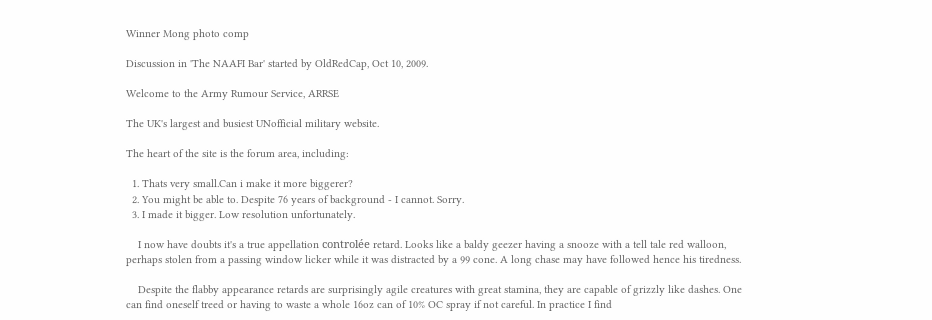Winner Mong photo comp

Discussion in 'The NAAFI Bar' started by OldRedCap, Oct 10, 2009.

Welcome to the Army Rumour Service, ARRSE

The UK's largest and busiest UNofficial military website.

The heart of the site is the forum area, including:

  1. Thats very small.Can i make it more biggerer?
  2. You might be able to. Despite 76 years of background - I cannot. Sorry.
  3. I made it bigger. Low resolution unfortunately.

    I now have doubts it's a true appellation controlée retard. Looks like a baldy geezer having a snooze with a tell tale red walloon, perhaps stolen from a passing window licker while it was distracted by a 99 cone. A long chase may have followed hence his tiredness.

    Despite the flabby appearance retards are surprisingly agile creatures with great stamina, they are capable of grizzly like dashes. One can find oneself treed or having to waste a whole 16oz can of 10% OC spray if not careful. In practice I find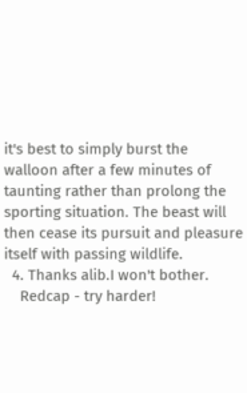it's best to simply burst the walloon after a few minutes of taunting rather than prolong the sporting situation. The beast will then cease its pursuit and pleasure itself with passing wildlife.
  4. Thanks alib.I won't bother.
    Redcap - try harder!